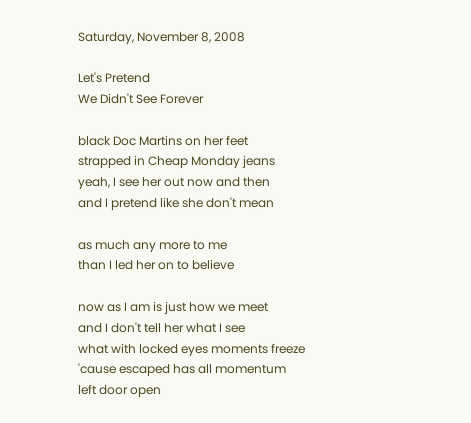Saturday, November 8, 2008

Let's Pretend
We Didn't See Forever

black Doc Martins on her feet
strapped in Cheap Monday jeans
yeah, I see her out now and then
and I pretend like she don't mean

as much any more to me
than I led her on to believe

now as I am is just how we meet
and I don't tell her what I see
what with locked eyes moments freeze
'cause escaped has all momentum
left door open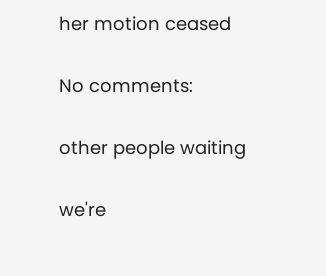her motion ceased

No comments:

other people waiting

we're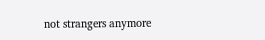not strangers anymore